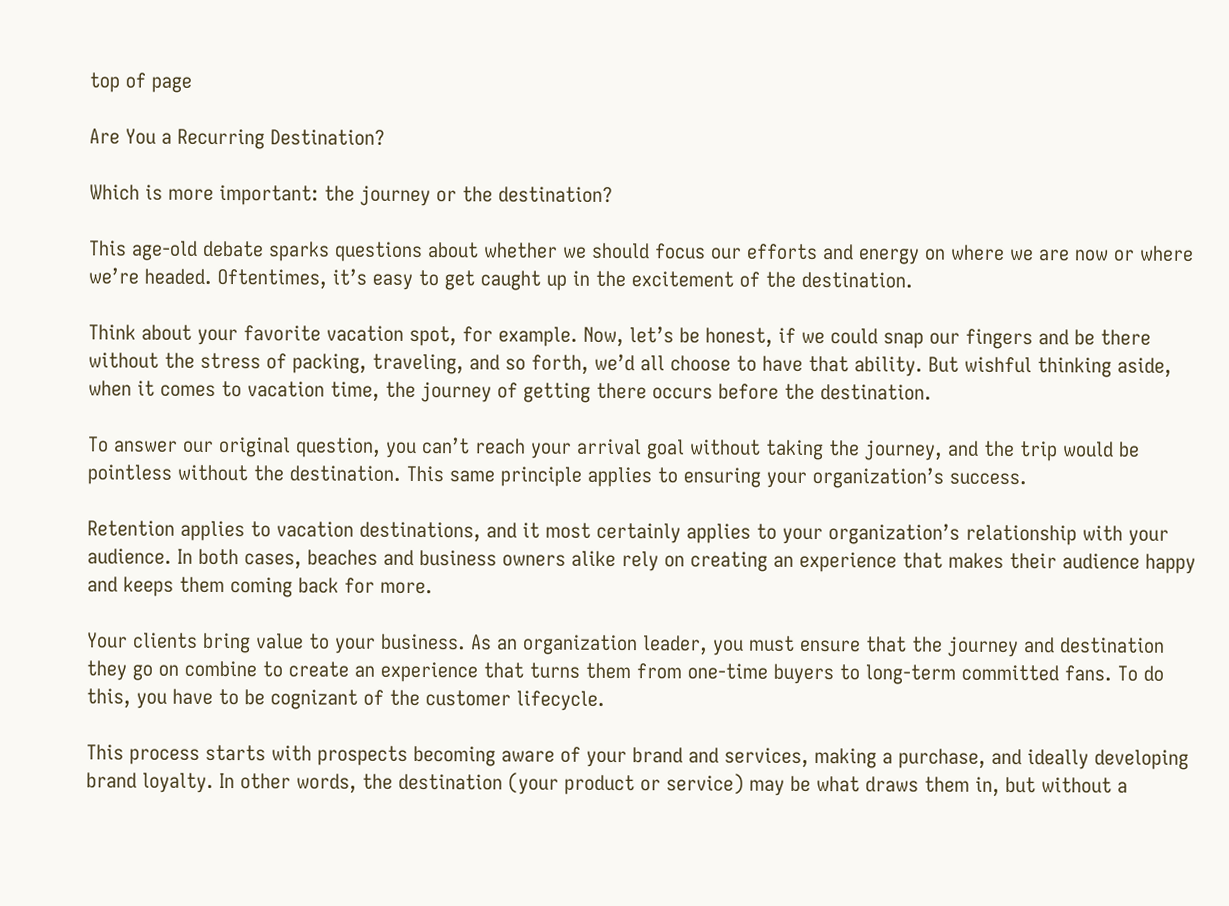top of page

Are You a Recurring Destination?

Which is more important: the journey or the destination?

This age-old debate sparks questions about whether we should focus our efforts and energy on where we are now or where we’re headed. Oftentimes, it’s easy to get caught up in the excitement of the destination.

Think about your favorite vacation spot, for example. Now, let’s be honest, if we could snap our fingers and be there without the stress of packing, traveling, and so forth, we’d all choose to have that ability. But wishful thinking aside, when it comes to vacation time, the journey of getting there occurs before the destination.

To answer our original question, you can’t reach your arrival goal without taking the journey, and the trip would be pointless without the destination. This same principle applies to ensuring your organization’s success.

Retention applies to vacation destinations, and it most certainly applies to your organization’s relationship with your audience. In both cases, beaches and business owners alike rely on creating an experience that makes their audience happy and keeps them coming back for more.

Your clients bring value to your business. As an organization leader, you must ensure that the journey and destination they go on combine to create an experience that turns them from one-time buyers to long-term committed fans. To do this, you have to be cognizant of the customer lifecycle.

This process starts with prospects becoming aware of your brand and services, making a purchase, and ideally developing brand loyalty. In other words, the destination (your product or service) may be what draws them in, but without a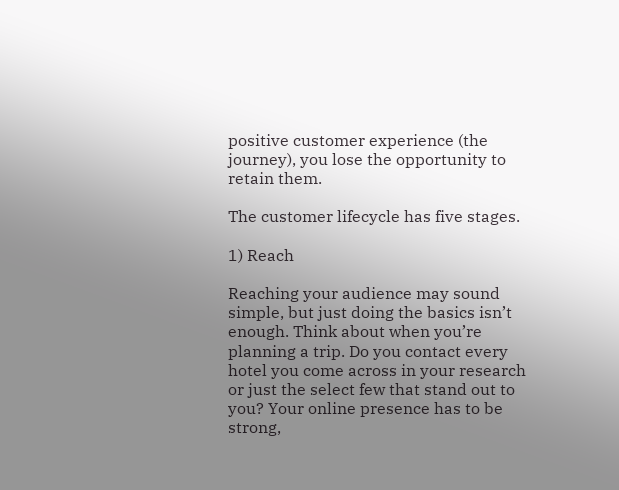positive customer experience (the journey), you lose the opportunity to retain them.

The customer lifecycle has five stages.

1) Reach

Reaching your audience may sound simple, but just doing the basics isn’t enough. Think about when you’re planning a trip. Do you contact every hotel you come across in your research or just the select few that stand out to you? Your online presence has to be strong,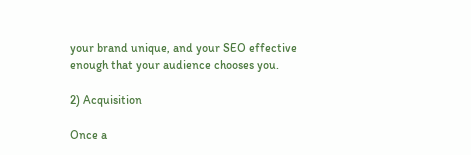your brand unique, and your SEO effective enough that your audience chooses you.

2) Acquisition

Once a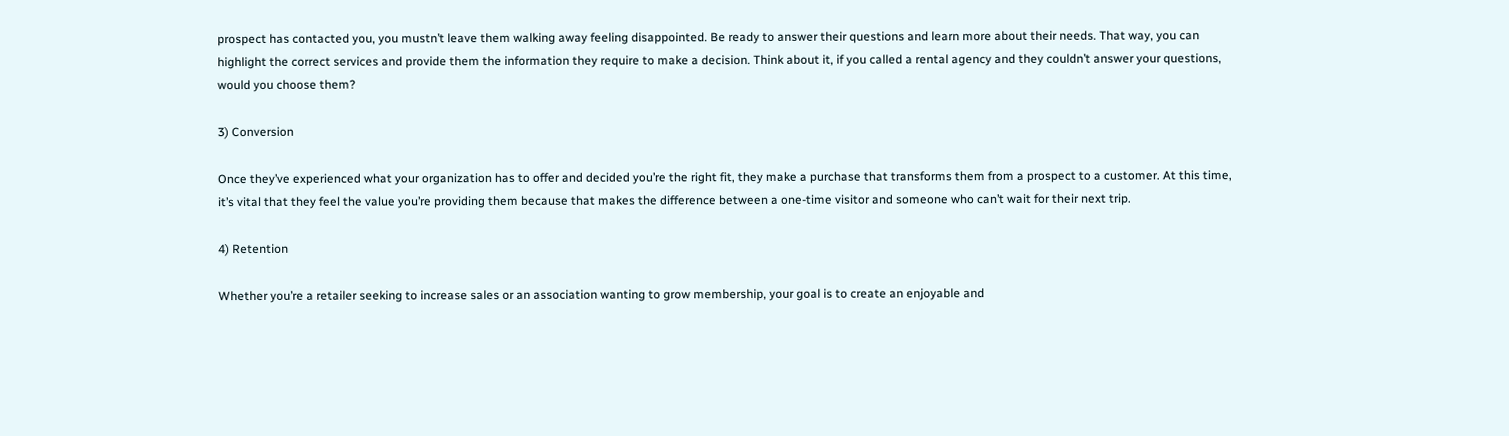prospect has contacted you, you mustn’t leave them walking away feeling disappointed. Be ready to answer their questions and learn more about their needs. That way, you can highlight the correct services and provide them the information they require to make a decision. Think about it, if you called a rental agency and they couldn’t answer your questions, would you choose them?

3) Conversion

Once they’ve experienced what your organization has to offer and decided you’re the right fit, they make a purchase that transforms them from a prospect to a customer. At this time, it’s vital that they feel the value you’re providing them because that makes the difference between a one-time visitor and someone who can’t wait for their next trip.

4) Retention

Whether you’re a retailer seeking to increase sales or an association wanting to grow membership, your goal is to create an enjoyable and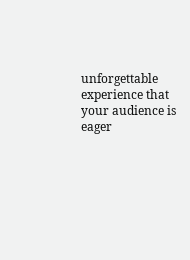unforgettable experience that your audience is eager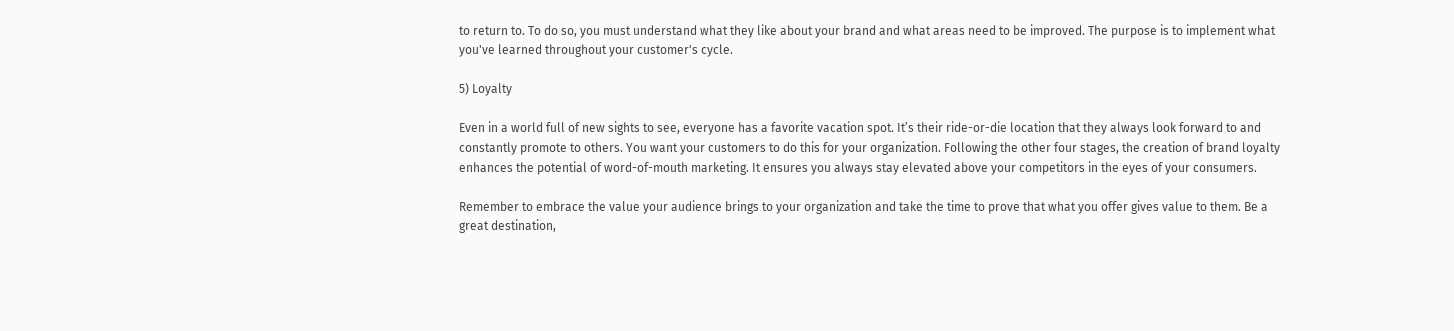to return to. To do so, you must understand what they like about your brand and what areas need to be improved. The purpose is to implement what you've learned throughout your customer's cycle.

5) Loyalty

Even in a world full of new sights to see, everyone has a favorite vacation spot. It’s their ride-or-die location that they always look forward to and constantly promote to others. You want your customers to do this for your organization. Following the other four stages, the creation of brand loyalty enhances the potential of word-of-mouth marketing. It ensures you always stay elevated above your competitors in the eyes of your consumers.

Remember to embrace the value your audience brings to your organization and take the time to prove that what you offer gives value to them. Be a great destination,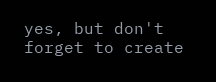yes, but don't forget to create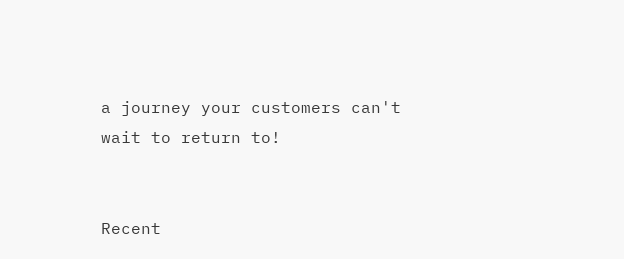a journey your customers can't wait to return to!


Recent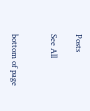Posts

See All


bottom of page